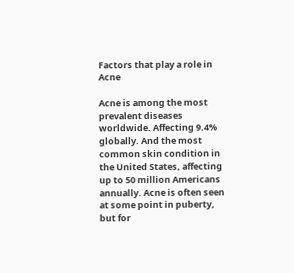Factors that play a role in Acne

Acne is among the most prevalent diseases worldwide. Affecting 9.4% globally. And the most common skin condition in the United States, affecting up to 50 million Americans annually. Acne is often seen at some point in puberty, but for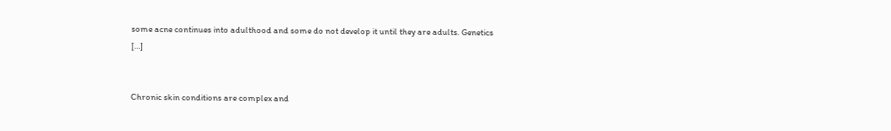some acne continues into adulthood and some do not develop it until they are adults. Genetics […]


Chronic skin conditions are complex and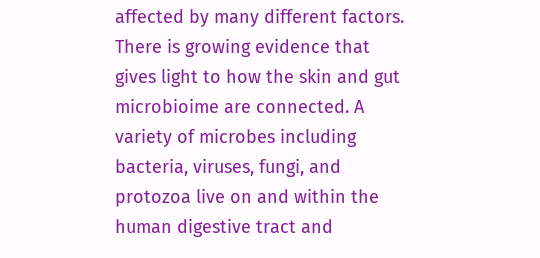affected by many different factors. There is growing evidence that gives light to how the skin and gut microbioime are connected. A variety of microbes including bacteria, viruses, fungi, and protozoa live on and within the human digestive tract and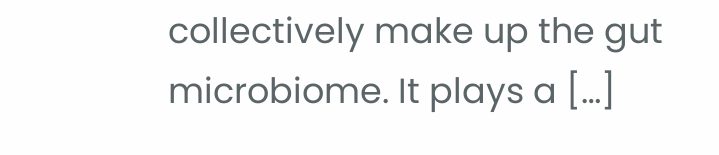collectively make up the gut microbiome. It plays a […]